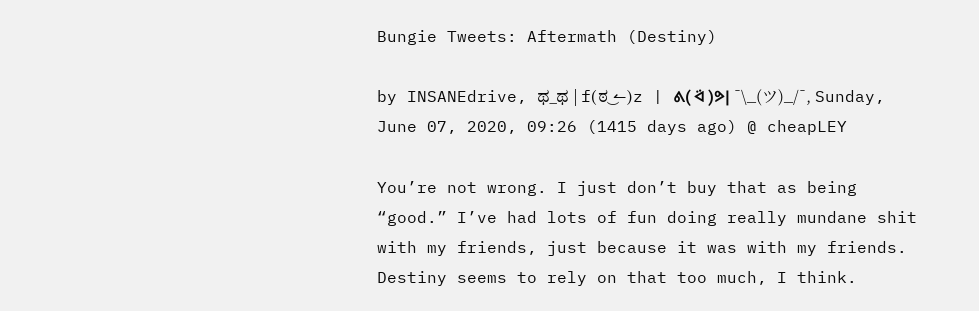Bungie Tweets: Aftermath (Destiny)

by INSANEdrive, ಥ_ಥ | f(ಠ‿↼)z | ᕕ( ᐛ )ᕗ| ¯\_(ツ)_/¯, Sunday, June 07, 2020, 09:26 (1415 days ago) @ cheapLEY

You’re not wrong. I just don’t buy that as being “good.” I’ve had lots of fun doing really mundane shit with my friends, just because it was with my friends. Destiny seems to rely on that too much, I think.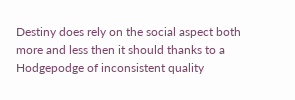Destiny does rely on the social aspect both more and less then it should thanks to a Hodgepodge of inconsistent quality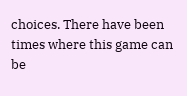choices. There have been times where this game can be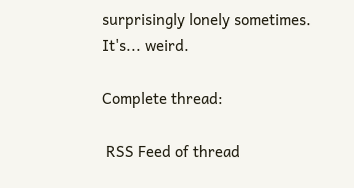surprisingly lonely sometimes. It's... weird.

Complete thread:

 RSS Feed of thread